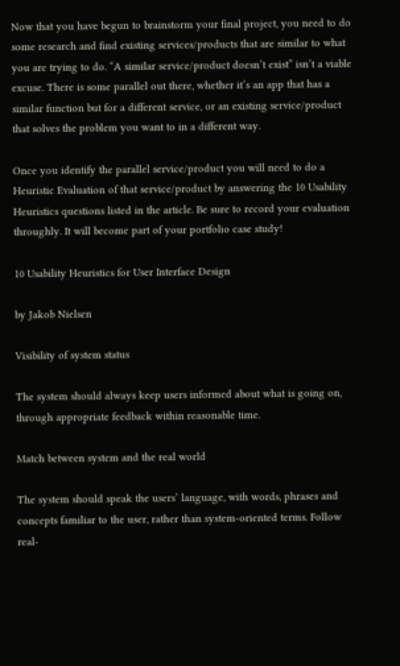Now that you have begun to brainstorm your final project, you need to do some research and find existing services/products that are similar to what you are trying to do. “A similar service/product doesn’t exist” isn’t a viable excuse. There is some parallel out there, whether it’s an app that has a similar function but for a different service, or an existing service/product that solves the problem you want to in a different way.

Once you identify the parallel service/product you will need to do a Heuristic Evaluation of that service/product by answering the 10 Usability Heuristics questions listed in the article. Be sure to record your evaluation throughly. It will become part of your portfolio case study!

10 Usability Heuristics for User Interface Design

by Jakob Nielsen

Visibility of system status

The system should always keep users informed about what is going on, through appropriate feedback within reasonable time.

Match between system and the real world

The system should speak the users’ language, with words, phrases and concepts familiar to the user, rather than system-oriented terms. Follow real-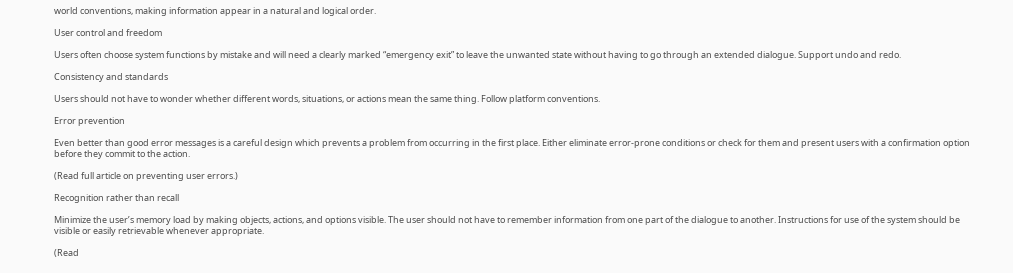world conventions, making information appear in a natural and logical order.

User control and freedom

Users often choose system functions by mistake and will need a clearly marked “emergency exit” to leave the unwanted state without having to go through an extended dialogue. Support undo and redo.

Consistency and standards

Users should not have to wonder whether different words, situations, or actions mean the same thing. Follow platform conventions.

Error prevention

Even better than good error messages is a careful design which prevents a problem from occurring in the first place. Either eliminate error-prone conditions or check for them and present users with a confirmation option before they commit to the action.

(Read full article on preventing user errors.)

Recognition rather than recall

Minimize the user’s memory load by making objects, actions, and options visible. The user should not have to remember information from one part of the dialogue to another. Instructions for use of the system should be visible or easily retrievable whenever appropriate.

(Read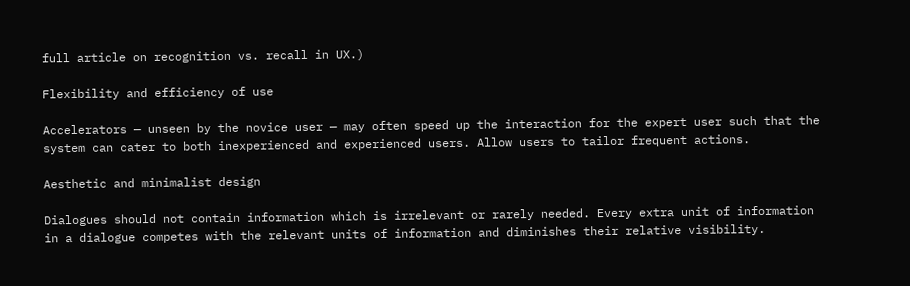full article on recognition vs. recall in UX.)

Flexibility and efficiency of use

Accelerators — unseen by the novice user — may often speed up the interaction for the expert user such that the system can cater to both inexperienced and experienced users. Allow users to tailor frequent actions.

Aesthetic and minimalist design

Dialogues should not contain information which is irrelevant or rarely needed. Every extra unit of information in a dialogue competes with the relevant units of information and diminishes their relative visibility.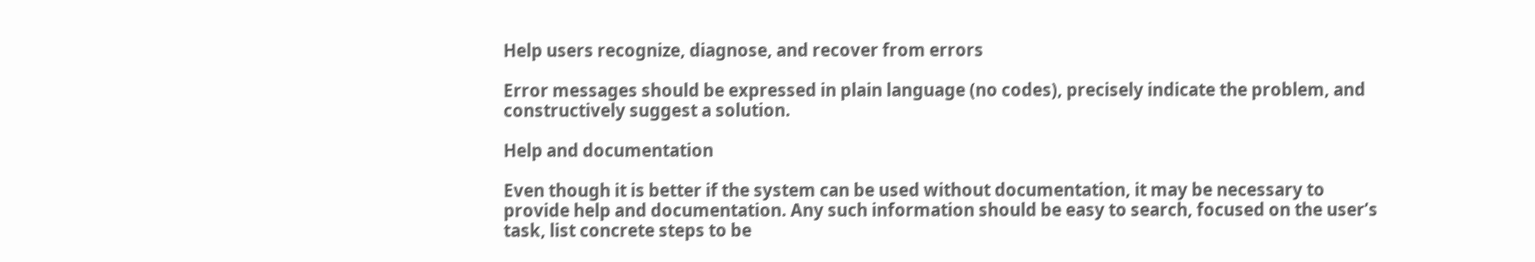Help users recognize, diagnose, and recover from errors

Error messages should be expressed in plain language (no codes), precisely indicate the problem, and constructively suggest a solution.

Help and documentation

Even though it is better if the system can be used without documentation, it may be necessary to provide help and documentation. Any such information should be easy to search, focused on the user’s task, list concrete steps to be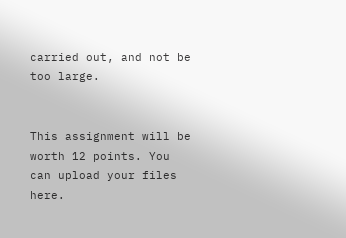carried out, and not be too large.


This assignment will be worth 12 points. You can upload your files here.